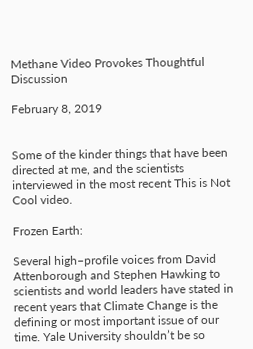Methane Video Provokes Thoughtful Discussion

February 8, 2019


Some of the kinder things that have been directed at me, and the scientists interviewed in the most recent This is Not Cool video.

Frozen Earth:

Several high–profile voices from David Attenborough and Stephen Hawking to scientists and world leaders have stated in recent years that Climate Change is the defining or most important issue of our time. Yale University shouldn’t be so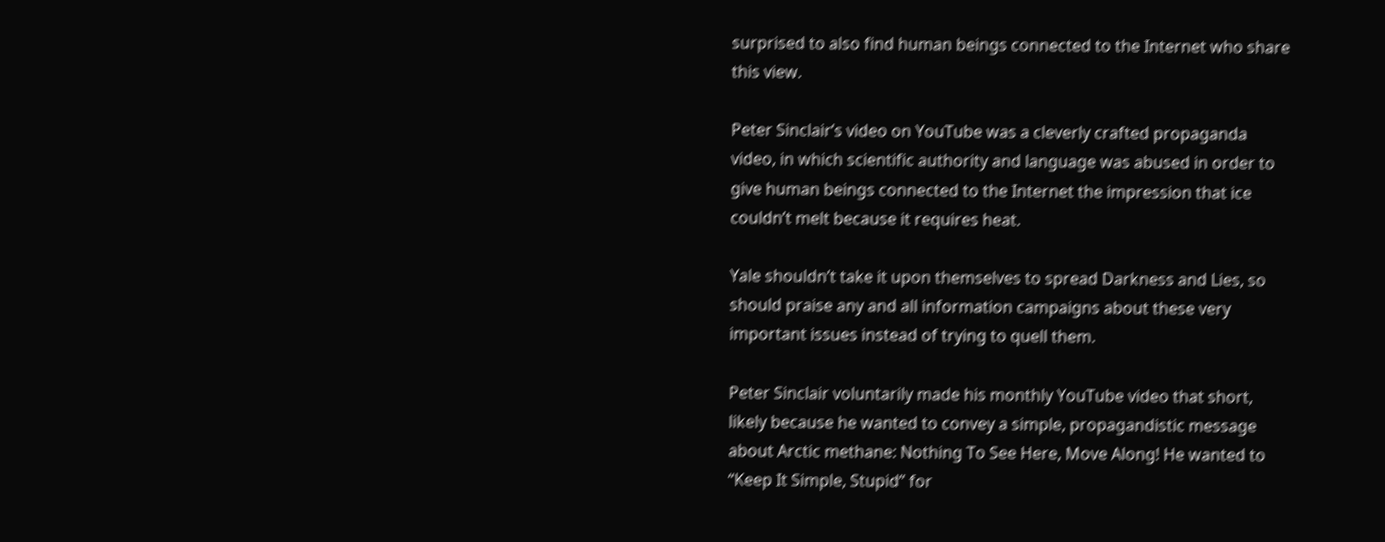surprised to also find human beings connected to the Internet who share this view.

Peter Sinclair’s video on YouTube was a cleverly crafted propaganda video, in which scientific authority and language was abused in order to give human beings connected to the Internet the impression that ice couldn’t melt because it requires heat.

Yale shouldn’t take it upon themselves to spread Darkness and Lies, so should praise any and all information campaigns about these very important issues instead of trying to quell them.

Peter Sinclair voluntarily made his monthly YouTube video that short, likely because he wanted to convey a simple, propagandistic message about Arctic methane: Nothing To See Here, Move Along! He wanted to “Keep It Simple, Stupid” for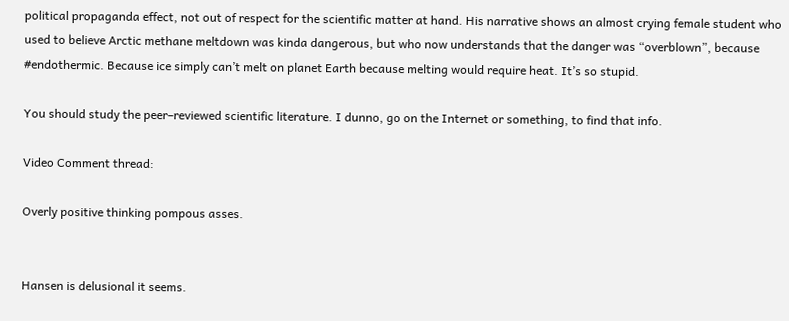political propaganda effect, not out of respect for the scientific matter at hand. His narrative shows an almost crying female student who used to believe Arctic methane meltdown was kinda dangerous, but who now understands that the danger was “overblown”, because #endothermic. Because ice simply can’t melt on planet Earth because melting would require heat. It’s so stupid.

You should study the peer–reviewed scientific literature. I dunno, go on the Internet or something, to find that info.

Video Comment thread:

Overly positive thinking pompous asses.


Hansen is delusional it seems.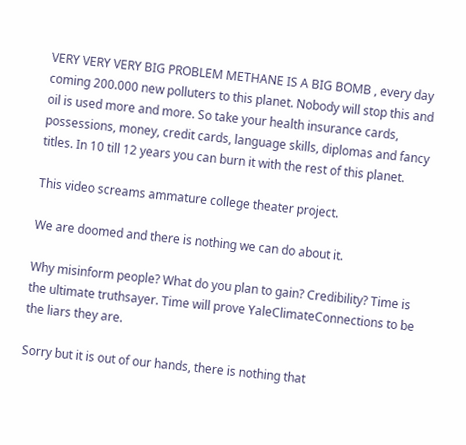VERY VERY VERY BIG PROBLEM METHANE IS A BIG BOMB , every day coming 200.000 new polluters to this planet. Nobody will stop this and oil is used more and more. So take your health insurance cards, possessions, money, credit cards, language skills, diplomas and fancy titles. In 10 till 12 years you can burn it with the rest of this planet.

This video screams ammature college theater project.

We are doomed and there is nothing we can do about it.

Why misinform people? What do you plan to gain? Credibility? Time is the ultimate truthsayer. Time will prove YaleClimateConnections to be the liars they are.

Sorry but it is out of our hands, there is nothing that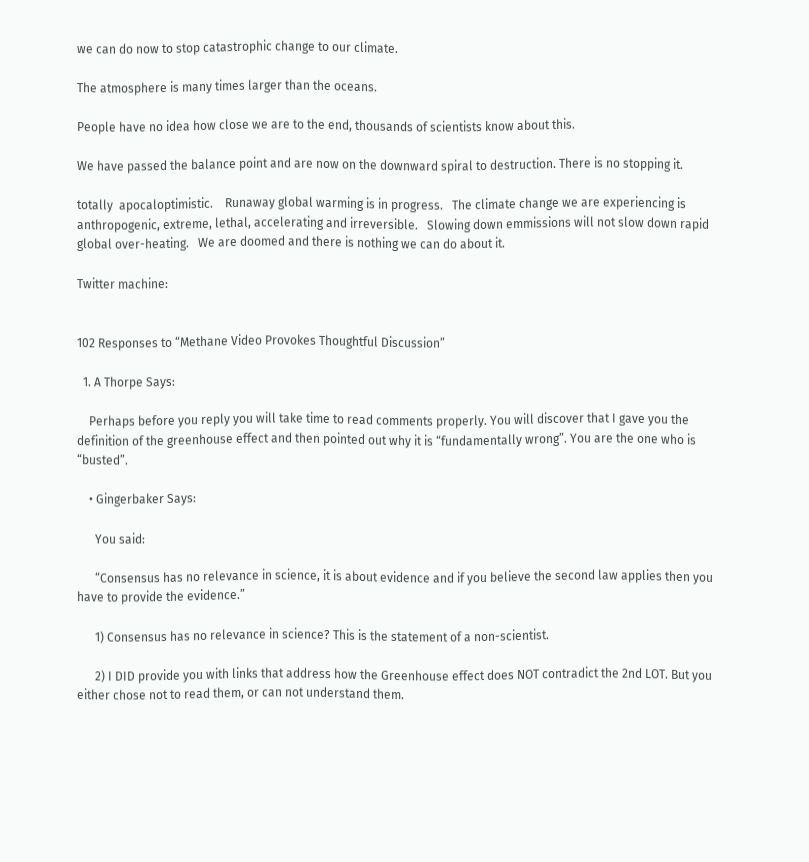we can do now to stop catastrophic change to our climate.

The atmosphere is many times larger than the oceans.

People have no idea how close we are to the end, thousands of scientists know about this.

We have passed the balance point and are now on the downward spiral to destruction. There is no stopping it.

totally  apocaloptimistic.    Runaway global warming is in progress.   The climate change we are experiencing is anthropogenic, extreme, lethal, accelerating and irreversible.   Slowing down emmissions will not slow down rapid global over-heating.   We are doomed and there is nothing we can do about it.

Twitter machine:


102 Responses to “Methane Video Provokes Thoughtful Discussion”

  1. A Thorpe Says:

    Perhaps before you reply you will take time to read comments properly. You will discover that I gave you the definition of the greenhouse effect and then pointed out why it is “fundamentally wrong”. You are the one who is “busted”.

    • Gingerbaker Says:

      You said:

      “Consensus has no relevance in science, it is about evidence and if you believe the second law applies then you have to provide the evidence.”

      1) Consensus has no relevance in science? This is the statement of a non-scientist.

      2) I DID provide you with links that address how the Greenhouse effect does NOT contradict the 2nd LOT. But you either chose not to read them, or can not understand them.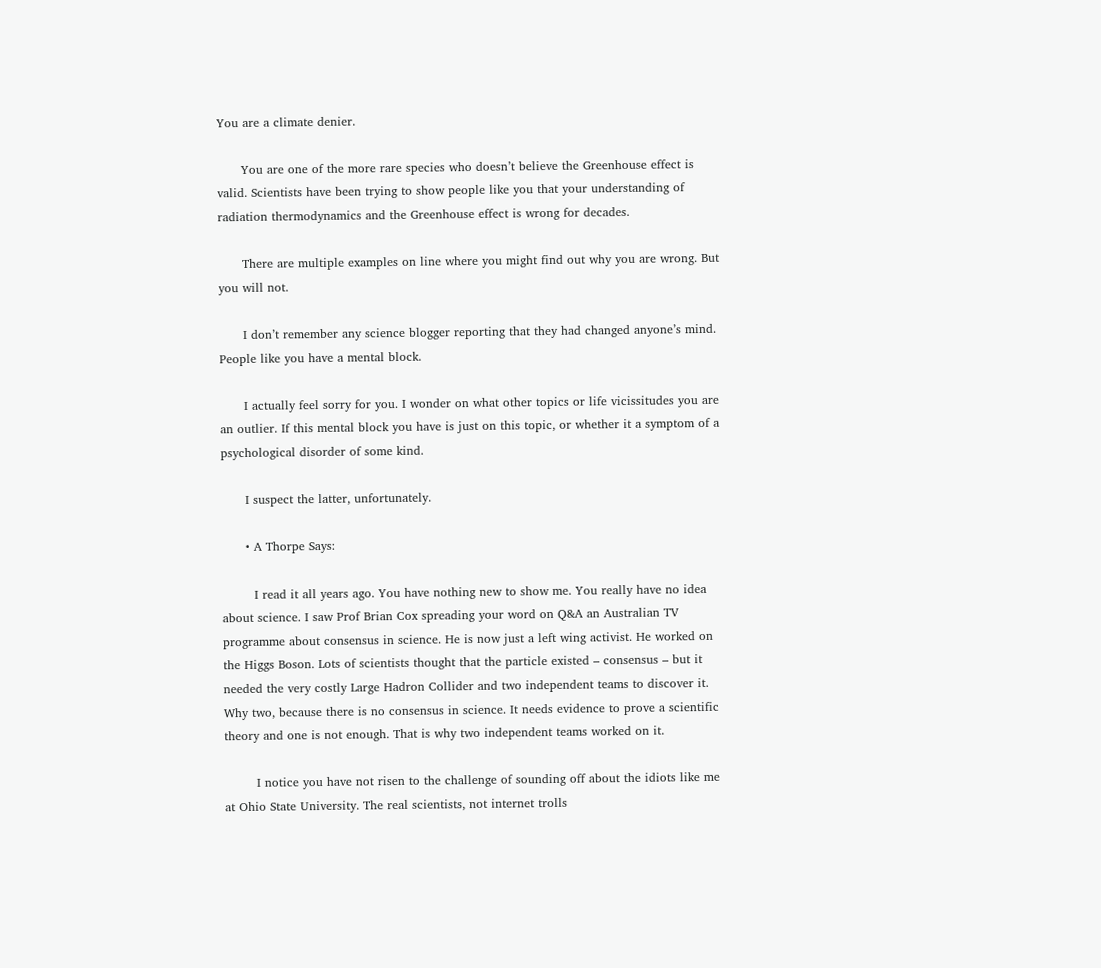You are a climate denier.

      You are one of the more rare species who doesn’t believe the Greenhouse effect is valid. Scientists have been trying to show people like you that your understanding of radiation thermodynamics and the Greenhouse effect is wrong for decades.

      There are multiple examples on line where you might find out why you are wrong. But you will not.

      I don’t remember any science blogger reporting that they had changed anyone’s mind. People like you have a mental block.

      I actually feel sorry for you. I wonder on what other topics or life vicissitudes you are an outlier. If this mental block you have is just on this topic, or whether it a symptom of a psychological disorder of some kind.

      I suspect the latter, unfortunately.

      • A Thorpe Says:

        I read it all years ago. You have nothing new to show me. You really have no idea about science. I saw Prof Brian Cox spreading your word on Q&A an Australian TV programme about consensus in science. He is now just a left wing activist. He worked on the Higgs Boson. Lots of scientists thought that the particle existed – consensus – but it needed the very costly Large Hadron Collider and two independent teams to discover it. Why two, because there is no consensus in science. It needs evidence to prove a scientific theory and one is not enough. That is why two independent teams worked on it.

        I notice you have not risen to the challenge of sounding off about the idiots like me at Ohio State University. The real scientists, not internet trolls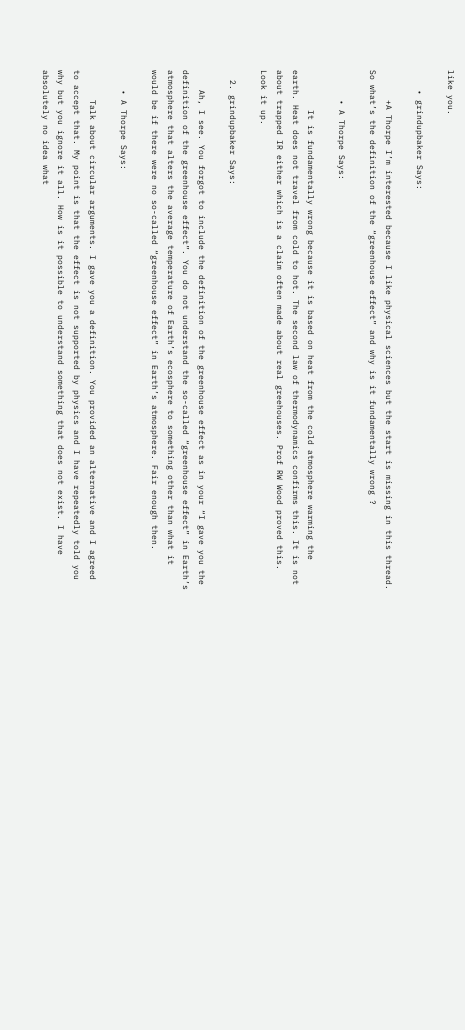like you.

    • grindupbaker Says:

      +A Thorpe I’m interested because I like physical sciences but the start is missing in this thread. So what’s the definition of the “greenhouse effect” and why is it fundamentally wrong ?

      • A Thorpe Says:

        It is fundamentally wrong because it is based on heat from the cold atmosphere warming the earth. Heat does not travel from cold to hot. The second law of thermodynamics confirms this. It is not about trapped IR either which is a claim often made about real greehouses. Prof RW Wood proved this. Look it up.

  2. grindupbaker Says:

    Ah, I see. You forgot to include the definition of the greenhouse effect as in your “I gave you the definition of the greenhouse effect”. You do not understand the so-called “greenhouse effect” in Earth’s atmosphere that alters the average temperature of Earth’s ecosphere to something other than what it would be if there were no so-called “greenhouse effect” in Earth’s atmosphere. Fair enough then.

    • A Thorpe Says:

      Talk about circular arguments. I gave you a definition. You provided an alternative and I agreed to accept that. My point is that the effect is not supported by physics and I have repeatedly told you why but you ignore it all. How is it possible to understand something that does not exist. I have absolutely no idea what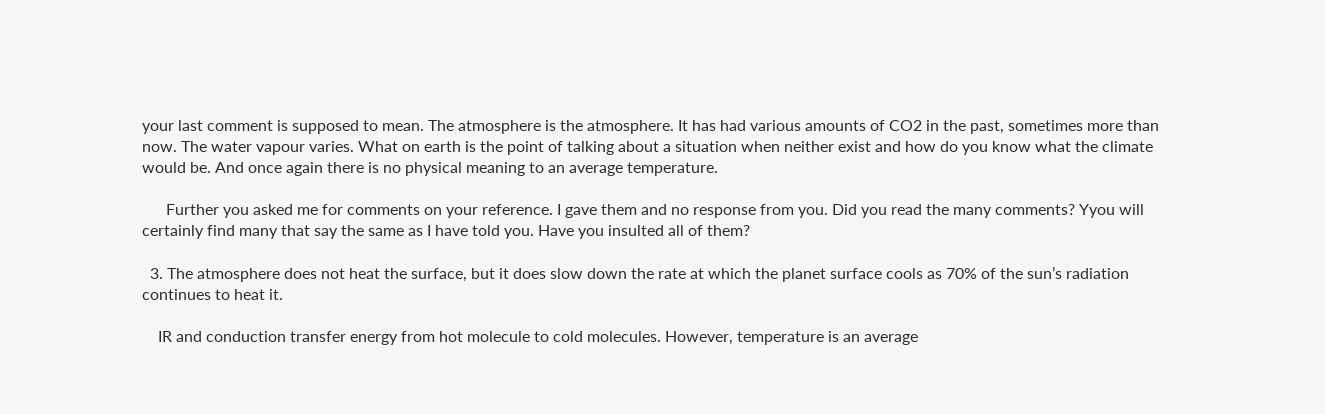your last comment is supposed to mean. The atmosphere is the atmosphere. It has had various amounts of CO2 in the past, sometimes more than now. The water vapour varies. What on earth is the point of talking about a situation when neither exist and how do you know what the climate would be. And once again there is no physical meaning to an average temperature.

      Further you asked me for comments on your reference. I gave them and no response from you. Did you read the many comments? Yyou will certainly find many that say the same as I have told you. Have you insulted all of them?

  3. The atmosphere does not heat the surface, but it does slow down the rate at which the planet surface cools as 70% of the sun’s radiation continues to heat it.

    IR and conduction transfer energy from hot molecule to cold molecules. However, temperature is an average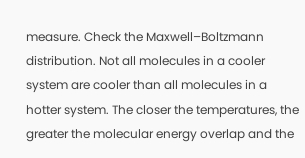measure. Check the Maxwell–Boltzmann distribution. Not all molecules in a cooler system are cooler than all molecules in a hotter system. The closer the temperatures, the greater the molecular energy overlap and the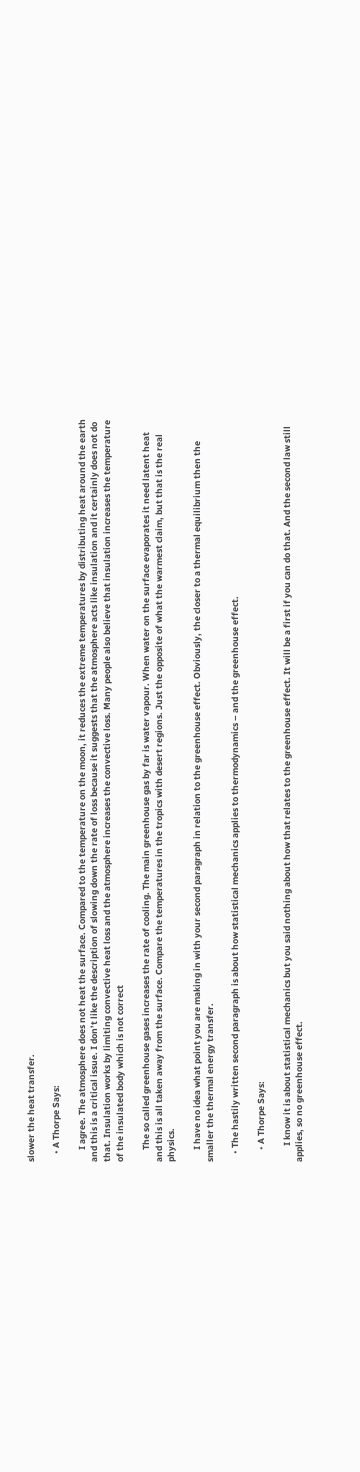slower the heat transfer.

    • A Thorpe Says:

      I agree. The atmosphere does not heat the surface. Compared to the temperature on the moon, it reduces the extreme temperatures by distributing heat around the earth and this is a critical issue. I don’t like the description of slowing down the rate of loss because it suggests that the atmosphere acts like insulation and it certainly does not do that. Insulation works by limiting convective heat loss and the atmosphere increases the convective loss. Many people also believe that insulation increases the temperature of the insulated body which is not correct

      The so called greenhouse gases increases the rate of cooling. The main greenhouse gas by far is water vapour. When water on the surface evaporates it need latent heat and this is all taken away from the surface. Compare the temperatures in the tropics with desert regions. Just the opposite of what the warmest claim, but that is the real physics.

      I have no idea what point you are making in with your second paragraph in relation to the greenhouse effect. Obviously, the closer to a thermal equilibrium then the smaller the thermal energy transfer.

    • The hastily written second paragraph is about how statistical mechanics applies to thermodynamics – and the greenhouse effect.

      • A Thorpe Says:

        I know it is about statistical mechanics but you said nothing about how that relates to the greenhouse effect. It will be a first if you can do that. And the second law still applies, so no greenhouse effect.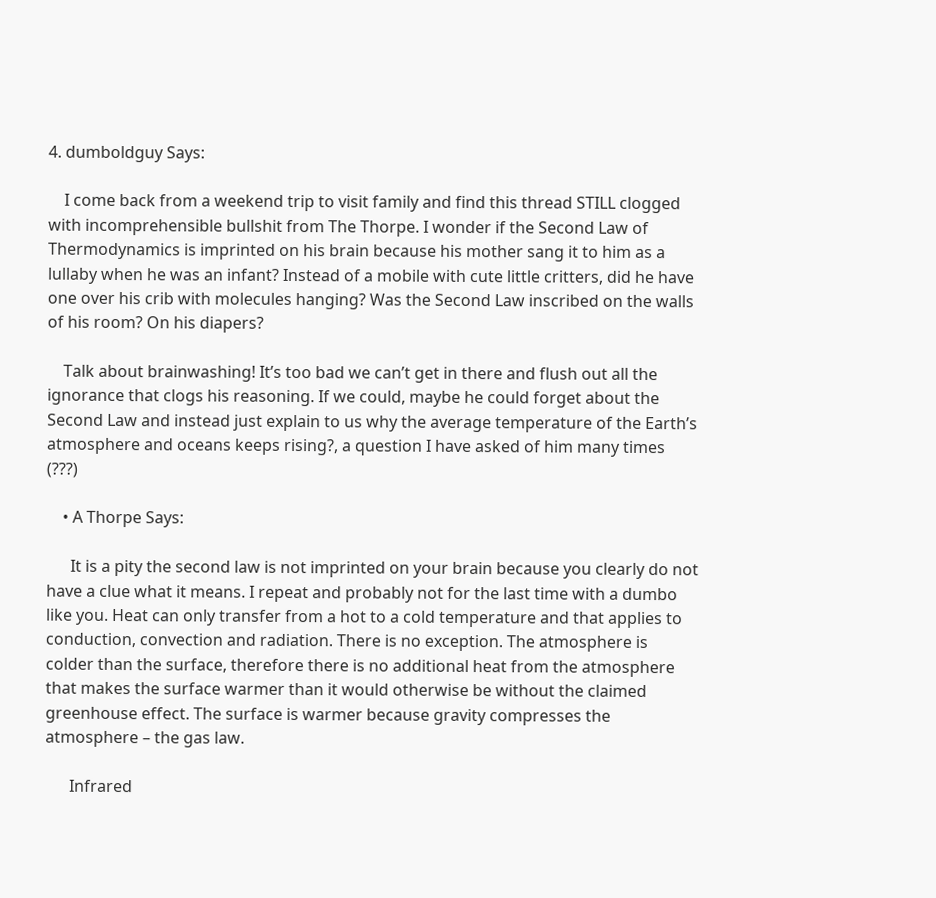4. dumboldguy Says:

    I come back from a weekend trip to visit family and find this thread STILL clogged with incomprehensible bullshit from The Thorpe. I wonder if the Second Law of Thermodynamics is imprinted on his brain because his mother sang it to him as a lullaby when he was an infant? Instead of a mobile with cute little critters, did he have one over his crib with molecules hanging? Was the Second Law inscribed on the walls of his room? On his diapers?

    Talk about brainwashing! It’s too bad we can’t get in there and flush out all the ignorance that clogs his reasoning. If we could, maybe he could forget about the Second Law and instead just explain to us why the average temperature of the Earth’s atmosphere and oceans keeps rising?, a question I have asked of him many times (???)

    • A Thorpe Says:

      It is a pity the second law is not imprinted on your brain because you clearly do not have a clue what it means. I repeat and probably not for the last time with a dumbo like you. Heat can only transfer from a hot to a cold temperature and that applies to conduction, convection and radiation. There is no exception. The atmosphere is colder than the surface, therefore there is no additional heat from the atmosphere that makes the surface warmer than it would otherwise be without the claimed greenhouse effect. The surface is warmer because gravity compresses the atmosphere – the gas law.

      Infrared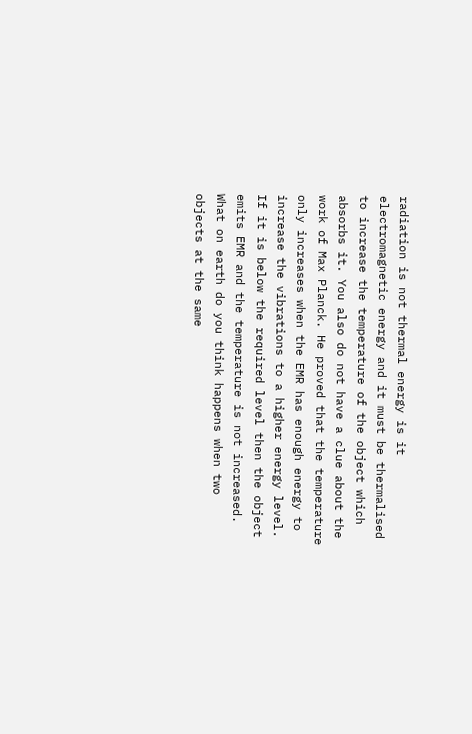radiation is not thermal energy is it electromagnetic energy and it must be thermalised to increase the temperature of the object which absorbs it. You also do not have a clue about the work of Max Planck. He proved that the temperature only increases when the EMR has enough energy to increase the vibrations to a higher energy level. If it is below the required level then the object emits EMR and the temperature is not increased. What on earth do you think happens when two objects at the same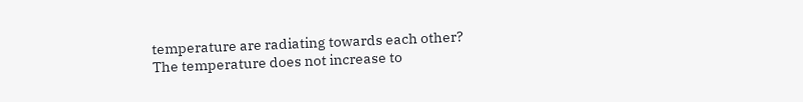temperature are radiating towards each other? The temperature does not increase to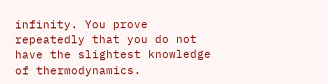infinity. You prove repeatedly that you do not have the slightest knowledge of thermodynamics.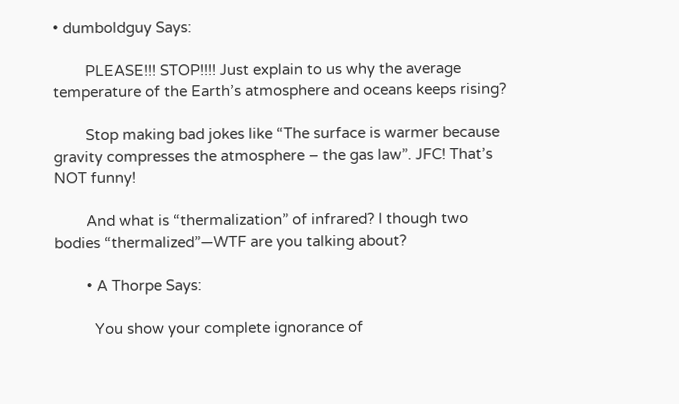• dumboldguy Says:

        PLEASE!!! STOP!!!! Just explain to us why the average temperature of the Earth’s atmosphere and oceans keeps rising?

        Stop making bad jokes like “The surface is warmer because gravity compresses the atmosphere – the gas law”. JFC! That’s NOT funny!

        And what is “thermalization” of infrared? I though two bodies “thermalized”—WTF are you talking about?

        • A Thorpe Says:

          You show your complete ignorance of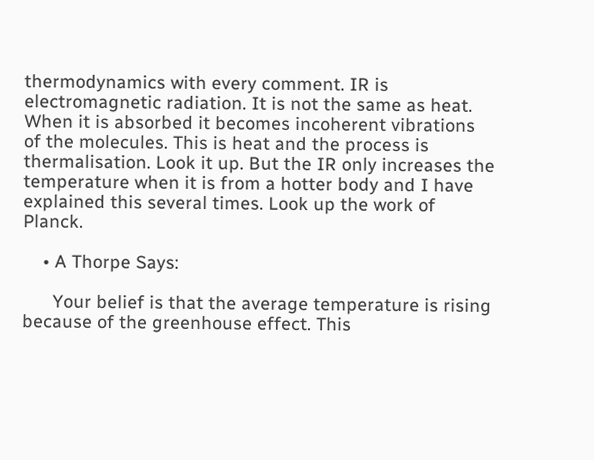thermodynamics with every comment. IR is electromagnetic radiation. It is not the same as heat. When it is absorbed it becomes incoherent vibrations of the molecules. This is heat and the process is thermalisation. Look it up. But the IR only increases the temperature when it is from a hotter body and I have explained this several times. Look up the work of Planck.

    • A Thorpe Says:

      Your belief is that the average temperature is rising because of the greenhouse effect. This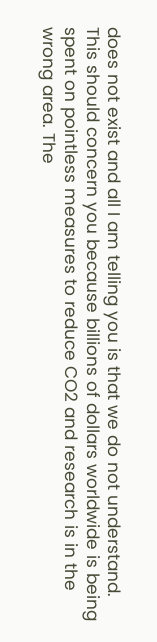does not exist and all I am telling you is that we do not understand. This should concern you because billions of dollars worldwide is being spent on pointless measures to reduce CO2 and research is in the wrong area. The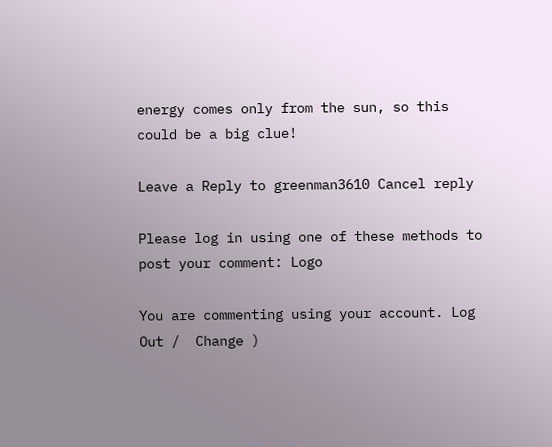energy comes only from the sun, so this could be a big clue!

Leave a Reply to greenman3610 Cancel reply

Please log in using one of these methods to post your comment: Logo

You are commenting using your account. Log Out /  Change )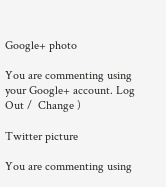Google+ photo

You are commenting using your Google+ account. Log Out /  Change )

Twitter picture

You are commenting using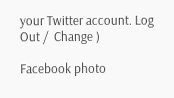your Twitter account. Log Out /  Change )

Facebook photo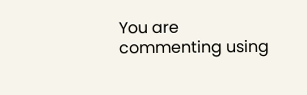You are commenting using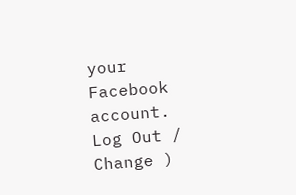your Facebook account. Log Out /  Change )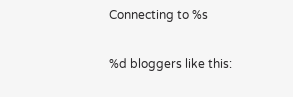Connecting to %s

%d bloggers like this: